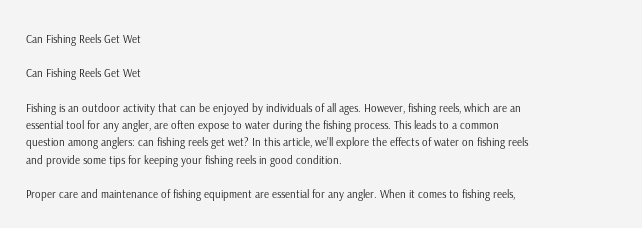Can Fishing Reels Get Wet

Can Fishing Reels Get Wet

Fishing is an outdoor activity that can be enjoyed by individuals of all ages. However, fishing reels, which are an essential tool for any angler, are often expose to water during the fishing process. This leads to a common question among anglers: can fishing reels get wet? In this article, we’ll explore the effects of water on fishing reels and provide some tips for keeping your fishing reels in good condition.

Proper care and maintenance of fishing equipment are essential for any angler. When it comes to fishing reels,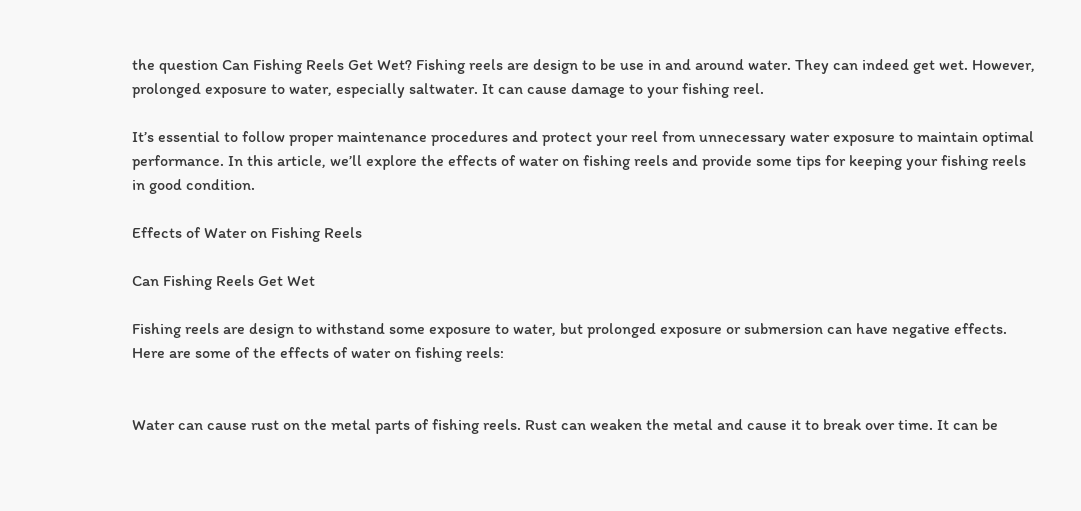the question Can Fishing Reels Get Wet? Fishing reels are design to be use in and around water. They can indeed get wet. However, prolonged exposure to water, especially saltwater. It can cause damage to your fishing reel.

It’s essential to follow proper maintenance procedures and protect your reel from unnecessary water exposure to maintain optimal performance. In this article, we’ll explore the effects of water on fishing reels and provide some tips for keeping your fishing reels in good condition.

Effects of Water on Fishing Reels

Can Fishing Reels Get Wet

Fishing reels are design to withstand some exposure to water, but prolonged exposure or submersion can have negative effects. Here are some of the effects of water on fishing reels:


Water can cause rust on the metal parts of fishing reels. Rust can weaken the metal and cause it to break over time. It can be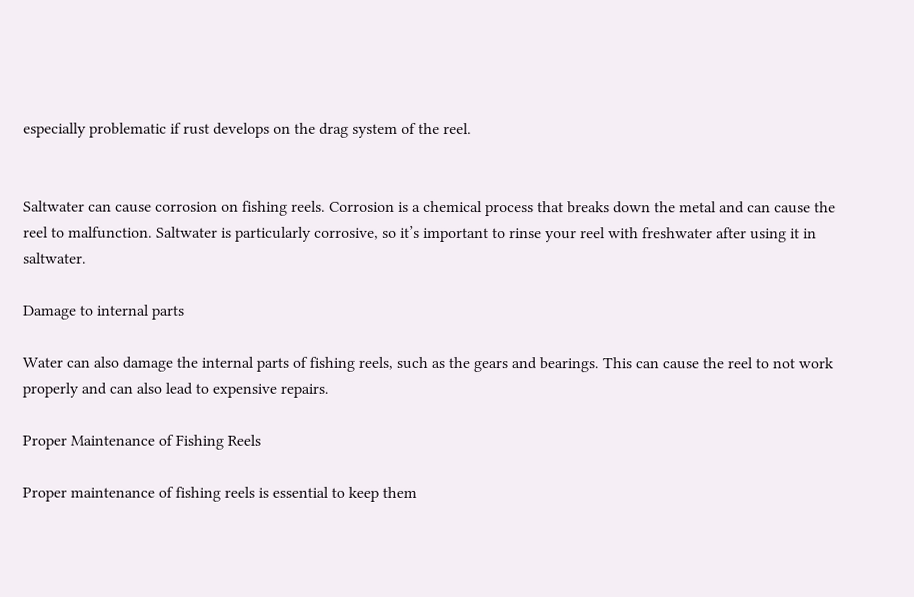especially problematic if rust develops on the drag system of the reel.


Saltwater can cause corrosion on fishing reels. Corrosion is a chemical process that breaks down the metal and can cause the reel to malfunction. Saltwater is particularly corrosive, so it’s important to rinse your reel with freshwater after using it in saltwater.

Damage to internal parts

Water can also damage the internal parts of fishing reels, such as the gears and bearings. This can cause the reel to not work properly and can also lead to expensive repairs.

Proper Maintenance of Fishing Reels

Proper maintenance of fishing reels is essential to keep them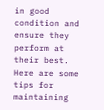in good condition and ensure they perform at their best. Here are some tips for maintaining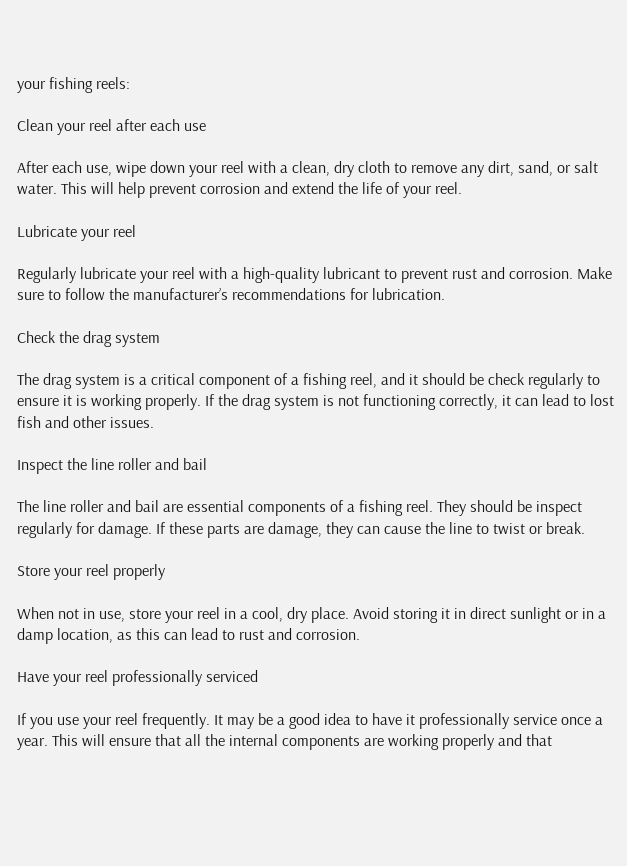your fishing reels:

Clean your reel after each use

After each use, wipe down your reel with a clean, dry cloth to remove any dirt, sand, or salt water. This will help prevent corrosion and extend the life of your reel.

Lubricate your reel

Regularly lubricate your reel with a high-quality lubricant to prevent rust and corrosion. Make sure to follow the manufacturer’s recommendations for lubrication.

Check the drag system

The drag system is a critical component of a fishing reel, and it should be check regularly to ensure it is working properly. If the drag system is not functioning correctly, it can lead to lost fish and other issues.

Inspect the line roller and bail

The line roller and bail are essential components of a fishing reel. They should be inspect regularly for damage. If these parts are damage, they can cause the line to twist or break.

Store your reel properly

When not in use, store your reel in a cool, dry place. Avoid storing it in direct sunlight or in a damp location, as this can lead to rust and corrosion.

Have your reel professionally serviced

If you use your reel frequently. It may be a good idea to have it professionally service once a year. This will ensure that all the internal components are working properly and that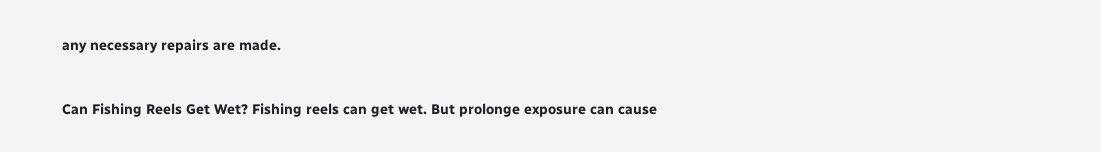any necessary repairs are made.


Can Fishing Reels Get Wet? Fishing reels can get wet. But prolonge exposure can cause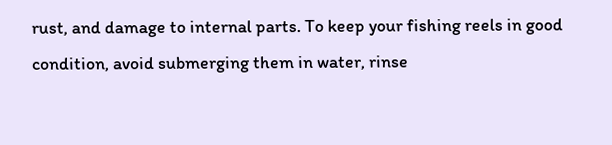rust, and damage to internal parts. To keep your fishing reels in good condition, avoid submerging them in water, rinse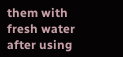them with fresh water after using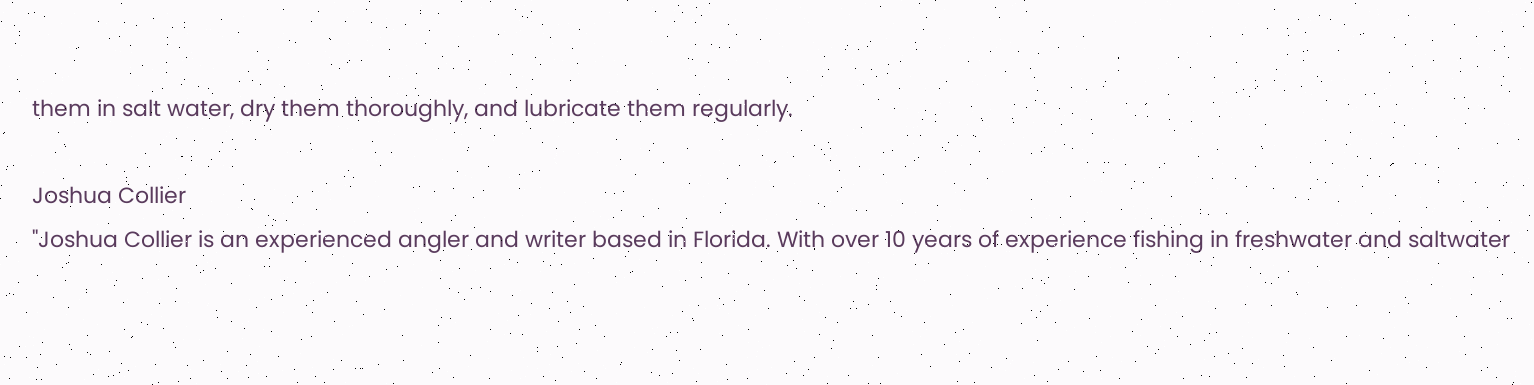them in salt water, dry them thoroughly, and lubricate them regularly.

Joshua Collier
"Joshua Collier is an experienced angler and writer based in Florida. With over 10 years of experience fishing in freshwater and saltwater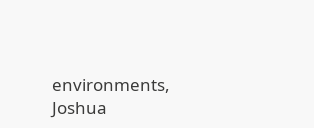environments, Joshua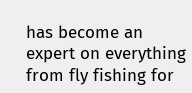has become an expert on everything from fly fishing for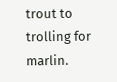trout to trolling for marlin.